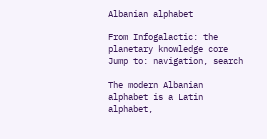Albanian alphabet

From Infogalactic: the planetary knowledge core
Jump to: navigation, search

The modern Albanian alphabet is a Latin alphabet,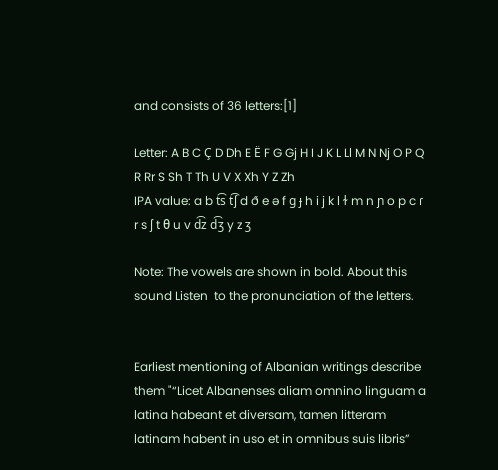and consists of 36 letters:[1]

Letter: A B C Ç D Dh E Ë F G Gj H I J K L Ll M N Nj O P Q R Rr S Sh T Th U V X Xh Y Z Zh
IPA value: a b t͡s t͡ʃ d ð e ə f ɡ ɟ h i j k l ɫ m n ɲ o p c ɾ r s ʃ t θ u v d͡z d͡ʒ y z ʒ

Note: The vowels are shown in bold. About this sound Listen  to the pronunciation of the letters.


Earliest mentioning of Albanian writings describe them "“Licet Albanenses aliam omnino linguam a latina habeant et diversam, tamen litteram latinam habent in uso et in omnibus suis libris”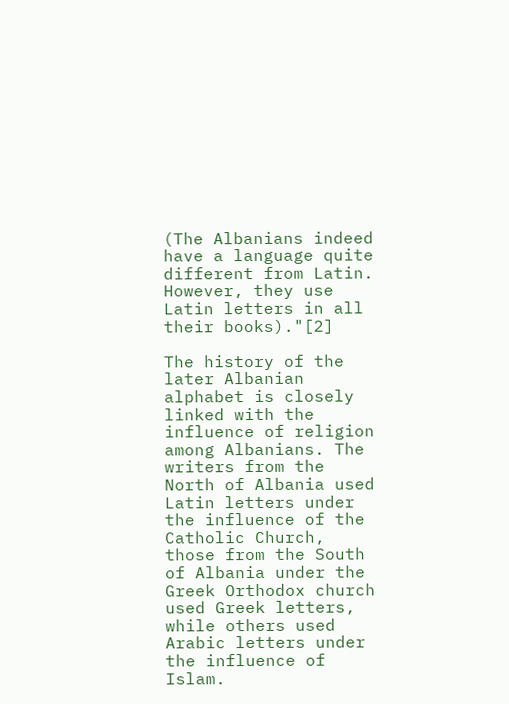(The Albanians indeed have a language quite different from Latin. However, they use Latin letters in all their books)."[2]

The history of the later Albanian alphabet is closely linked with the influence of religion among Albanians. The writers from the North of Albania used Latin letters under the influence of the Catholic Church, those from the South of Albania under the Greek Orthodox church used Greek letters, while others used Arabic letters under the influence of Islam.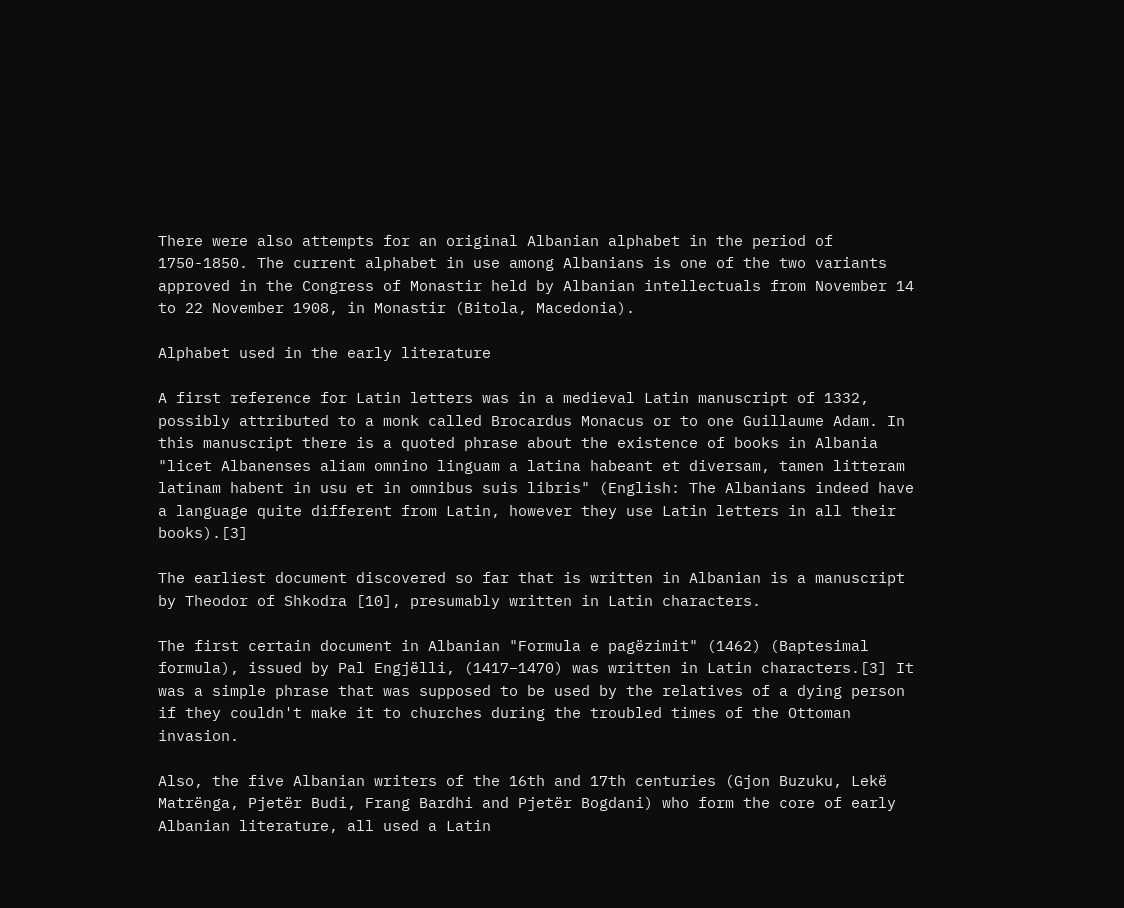There were also attempts for an original Albanian alphabet in the period of 1750-1850. The current alphabet in use among Albanians is one of the two variants approved in the Congress of Monastir held by Albanian intellectuals from November 14 to 22 November 1908, in Monastir (Bitola, Macedonia).

Alphabet used in the early literature

A first reference for Latin letters was in a medieval Latin manuscript of 1332, possibly attributed to a monk called Brocardus Monacus or to one Guillaume Adam. In this manuscript there is a quoted phrase about the existence of books in Albania "licet Albanenses aliam omnino linguam a latina habeant et diversam, tamen litteram latinam habent in usu et in omnibus suis libris" (English: The Albanians indeed have a language quite different from Latin, however they use Latin letters in all their books).[3]

The earliest document discovered so far that is written in Albanian is a manuscript by Theodor of Shkodra [10], presumably written in Latin characters.

The first certain document in Albanian "Formula e pagëzimit" (1462) (Baptesimal formula), issued by Pal Engjëlli, (1417–1470) was written in Latin characters.[3] It was a simple phrase that was supposed to be used by the relatives of a dying person if they couldn't make it to churches during the troubled times of the Ottoman invasion.

Also, the five Albanian writers of the 16th and 17th centuries (Gjon Buzuku, Lekë Matrënga, Pjetër Budi, Frang Bardhi and Pjetër Bogdani) who form the core of early Albanian literature, all used a Latin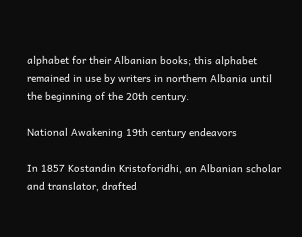alphabet for their Albanian books; this alphabet remained in use by writers in northern Albania until the beginning of the 20th century.

National Awakening 19th century endeavors

In 1857 Kostandin Kristoforidhi, an Albanian scholar and translator, drafted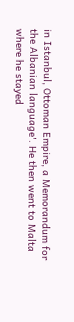in Istanbul, Ottoman Empire, a Memorandum for the Albanian language'. He then went to Malta where he stayed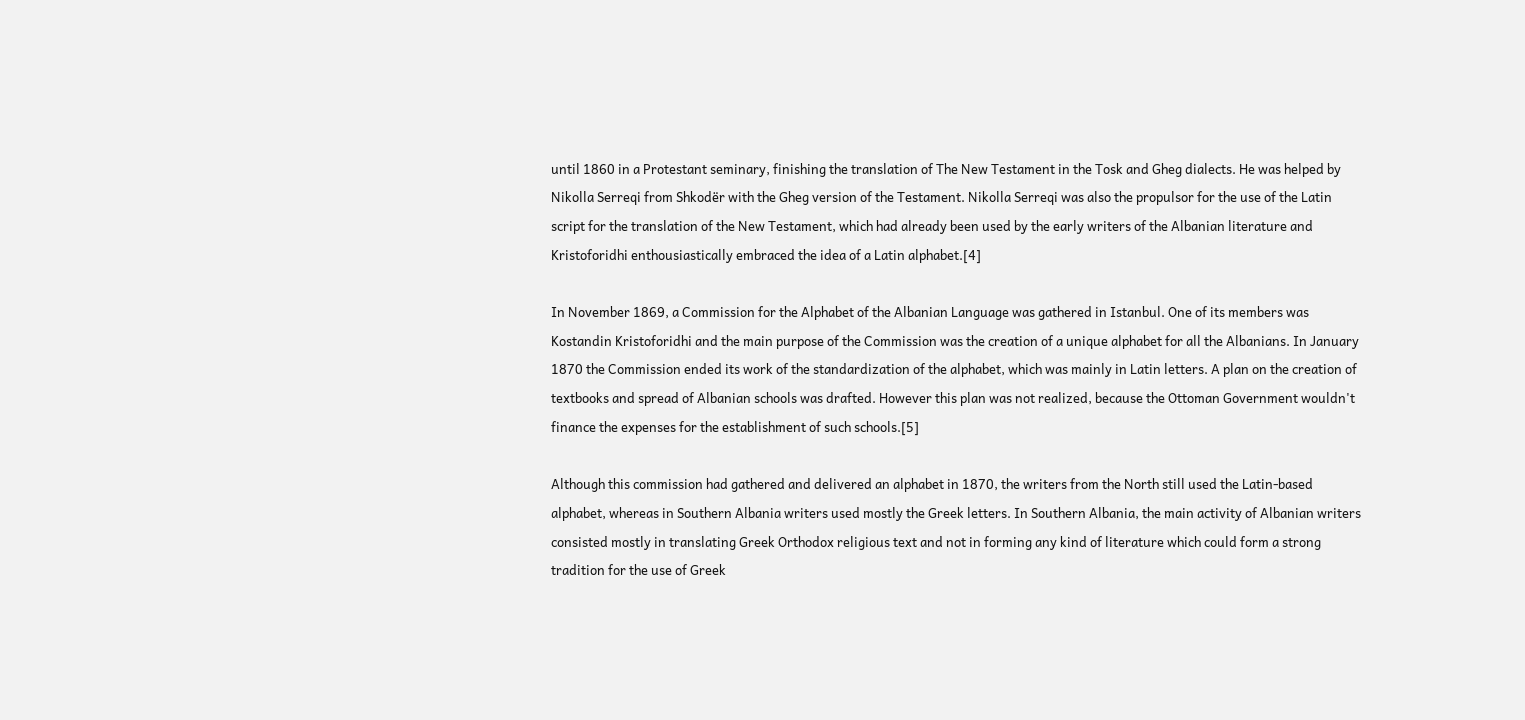until 1860 in a Protestant seminary, finishing the translation of The New Testament in the Tosk and Gheg dialects. He was helped by Nikolla Serreqi from Shkodër with the Gheg version of the Testament. Nikolla Serreqi was also the propulsor for the use of the Latin script for the translation of the New Testament, which had already been used by the early writers of the Albanian literature and Kristoforidhi enthousiastically embraced the idea of a Latin alphabet.[4]

In November 1869, a Commission for the Alphabet of the Albanian Language was gathered in Istanbul. One of its members was Kostandin Kristoforidhi and the main purpose of the Commission was the creation of a unique alphabet for all the Albanians. In January 1870 the Commission ended its work of the standardization of the alphabet, which was mainly in Latin letters. A plan on the creation of textbooks and spread of Albanian schools was drafted. However this plan was not realized, because the Ottoman Government wouldn't finance the expenses for the establishment of such schools.[5]

Although this commission had gathered and delivered an alphabet in 1870, the writers from the North still used the Latin-based alphabet, whereas in Southern Albania writers used mostly the Greek letters. In Southern Albania, the main activity of Albanian writers consisted mostly in translating Greek Orthodox religious text and not in forming any kind of literature which could form a strong tradition for the use of Greek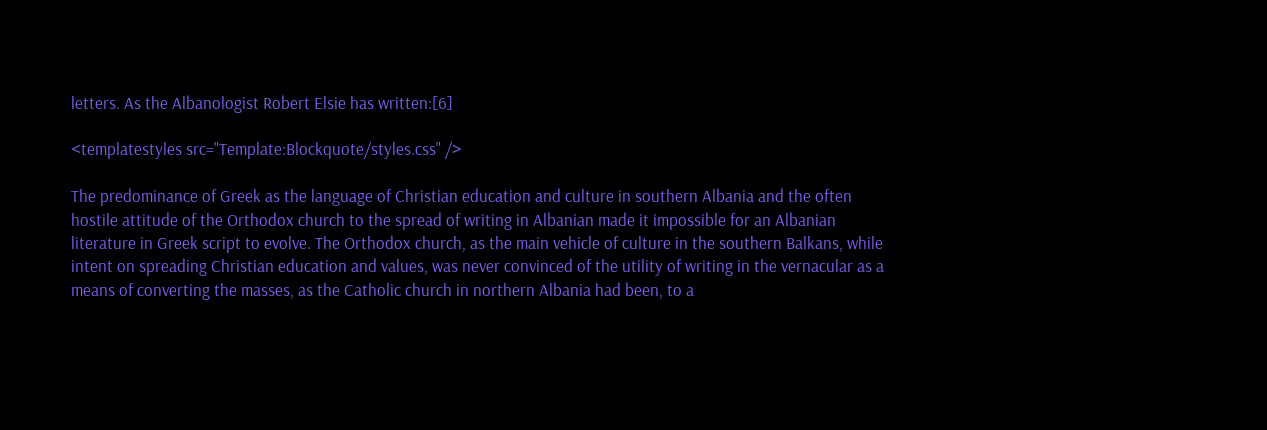letters. As the Albanologist Robert Elsie has written:[6]

<templatestyles src="Template:Blockquote/styles.css" />

The predominance of Greek as the language of Christian education and culture in southern Albania and the often hostile attitude of the Orthodox church to the spread of writing in Albanian made it impossible for an Albanian literature in Greek script to evolve. The Orthodox church, as the main vehicle of culture in the southern Balkans, while intent on spreading Christian education and values, was never convinced of the utility of writing in the vernacular as a means of converting the masses, as the Catholic church in northern Albania had been, to a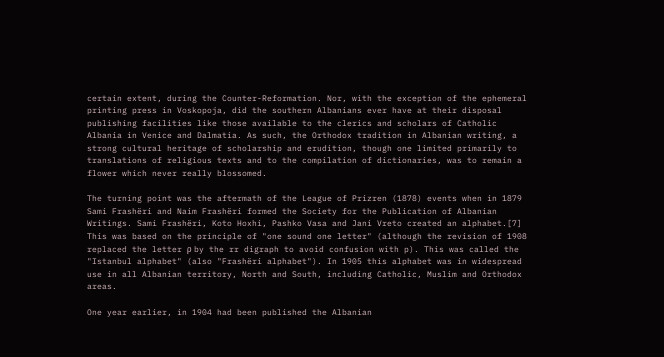certain extent, during the Counter-Reformation. Nor, with the exception of the ephemeral printing press in Voskopoja, did the southern Albanians ever have at their disposal publishing facilities like those available to the clerics and scholars of Catholic Albania in Venice and Dalmatia. As such, the Orthodox tradition in Albanian writing, a strong cultural heritage of scholarship and erudition, though one limited primarily to translations of religious texts and to the compilation of dictionaries, was to remain a flower which never really blossomed.

The turning point was the aftermath of the League of Prizren (1878) events when in 1879 Sami Frashëri and Naim Frashëri formed the Society for the Publication of Albanian Writings. Sami Frashëri, Koto Hoxhi, Pashko Vasa and Jani Vreto created an alphabet.[7] This was based on the principle of "one sound one letter" (although the revision of 1908 replaced the letter ρ by the rr digraph to avoid confusion with p). This was called the "Istanbul alphabet" (also "Frashëri alphabet"). In 1905 this alphabet was in widespread use in all Albanian territory, North and South, including Catholic, Muslim and Orthodox areas.

One year earlier, in 1904 had been published the Albanian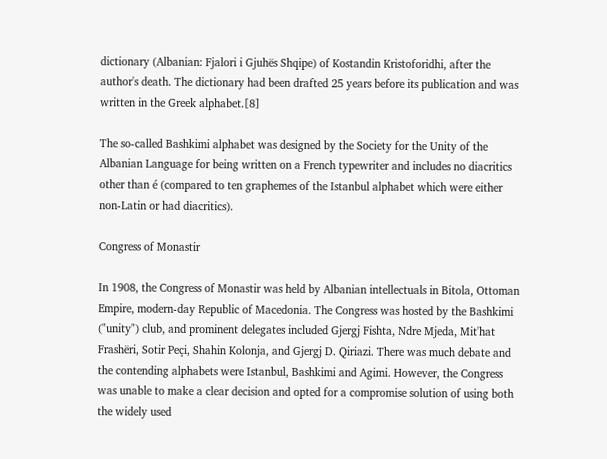dictionary (Albanian: Fjalori i Gjuhës Shqipe) of Kostandin Kristoforidhi, after the author's death. The dictionary had been drafted 25 years before its publication and was written in the Greek alphabet.[8]

The so-called Bashkimi alphabet was designed by the Society for the Unity of the Albanian Language for being written on a French typewriter and includes no diacritics other than é (compared to ten graphemes of the Istanbul alphabet which were either non-Latin or had diacritics).

Congress of Monastir

In 1908, the Congress of Monastir was held by Albanian intellectuals in Bitola, Ottoman Empire, modern-day Republic of Macedonia. The Congress was hosted by the Bashkimi ("unity") club, and prominent delegates included Gjergj Fishta, Ndre Mjeda, Mit'hat Frashëri, Sotir Peçi, Shahin Kolonja, and Gjergj D. Qiriazi. There was much debate and the contending alphabets were Istanbul, Bashkimi and Agimi. However, the Congress was unable to make a clear decision and opted for a compromise solution of using both the widely used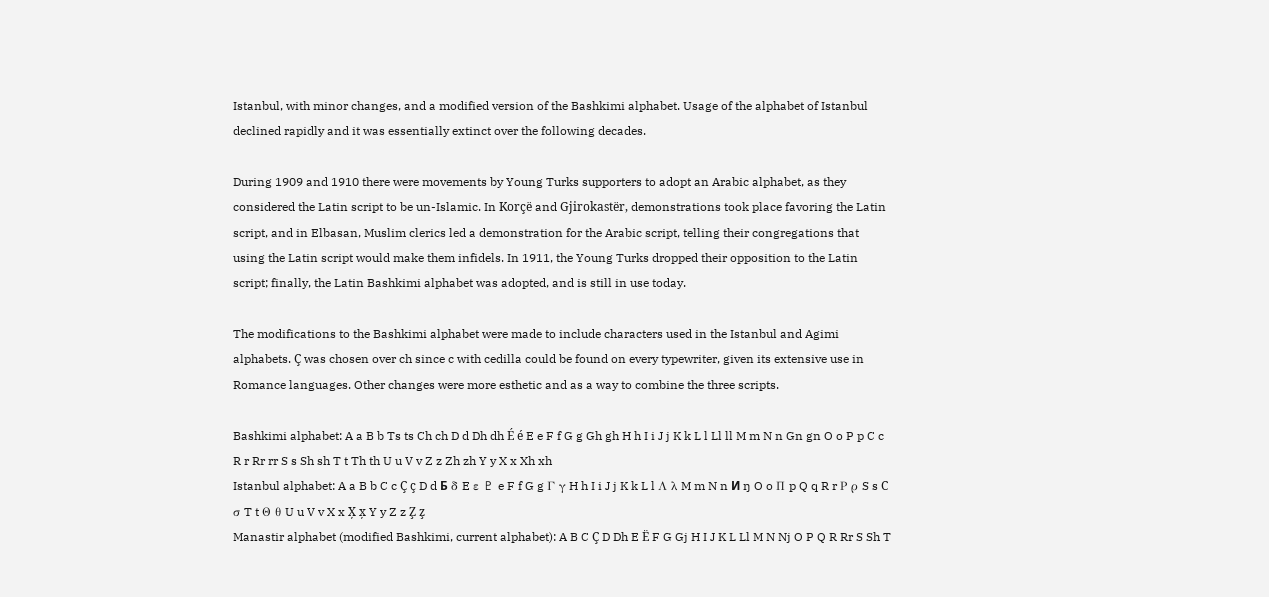Istanbul, with minor changes, and a modified version of the Bashkimi alphabet. Usage of the alphabet of Istanbul declined rapidly and it was essentially extinct over the following decades.

During 1909 and 1910 there were movements by Young Turks supporters to adopt an Arabic alphabet, as they considered the Latin script to be un-Islamic. In Korçë and Gjirokastër, demonstrations took place favoring the Latin script, and in Elbasan, Muslim clerics led a demonstration for the Arabic script, telling their congregations that using the Latin script would make them infidels. In 1911, the Young Turks dropped their opposition to the Latin script; finally, the Latin Bashkimi alphabet was adopted, and is still in use today.

The modifications to the Bashkimi alphabet were made to include characters used in the Istanbul and Agimi alphabets. Ç was chosen over ch since c with cedilla could be found on every typewriter, given its extensive use in Romance languages. Other changes were more esthetic and as a way to combine the three scripts.

Bashkimi alphabet: A a B b Ts ts Ch ch D d Dh dh É é E e F f G g Gh gh H h I i J j K k L l Ll ll M m N n Gn gn O o P p C c R r Rr rr S s Sh sh T t Th th U u V v Z z Zh zh Y y X x Xh xh
Istanbul alphabet: A a B b C c Ç ç D d Б δ E ε ♇ e F f G g Γ γ H h I i J j K k L l Λ λ M m N n И ŋ O o Π p Q q R r Ρ ρ S s Ϲ σ T t Θ θ U u V v X x X̦ x̦ Y y Z z Z̧ z̧
Manastir alphabet (modified Bashkimi, current alphabet): A B C Ç D Dh E Ë F G Gj H I J K L Ll M N Nj O P Q R Rr S Sh T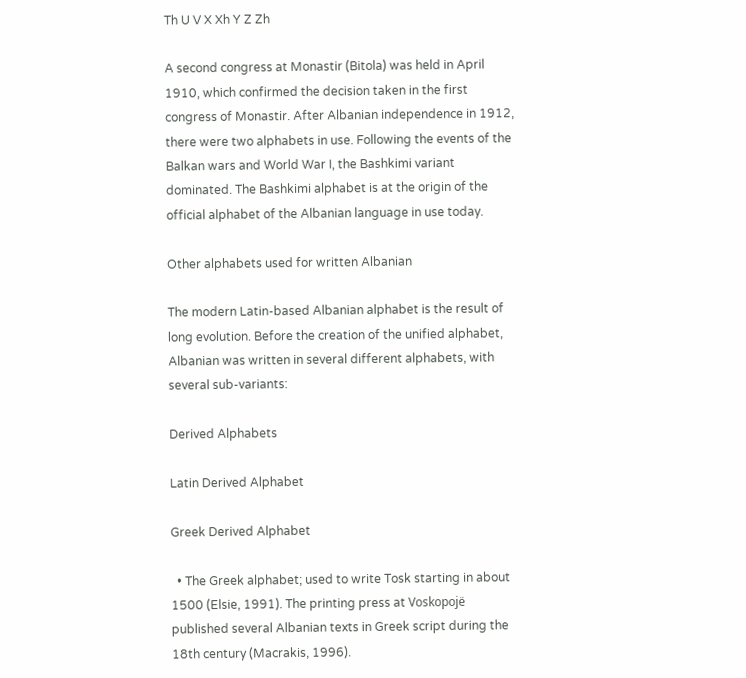Th U V X Xh Y Z Zh

A second congress at Monastir (Bitola) was held in April 1910, which confirmed the decision taken in the first congress of Monastir. After Albanian independence in 1912, there were two alphabets in use. Following the events of the Balkan wars and World War I, the Bashkimi variant dominated. The Bashkimi alphabet is at the origin of the official alphabet of the Albanian language in use today.

Other alphabets used for written Albanian

The modern Latin-based Albanian alphabet is the result of long evolution. Before the creation of the unified alphabet, Albanian was written in several different alphabets, with several sub-variants:

Derived Alphabets

Latin Derived Alphabet

Greek Derived Alphabet

  • The Greek alphabet; used to write Tosk starting in about 1500 (Elsie, 1991). The printing press at Voskopojë published several Albanian texts in Greek script during the 18th century (Macrakis, 1996).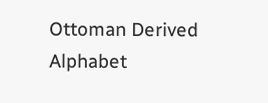Ottoman Derived Alphabet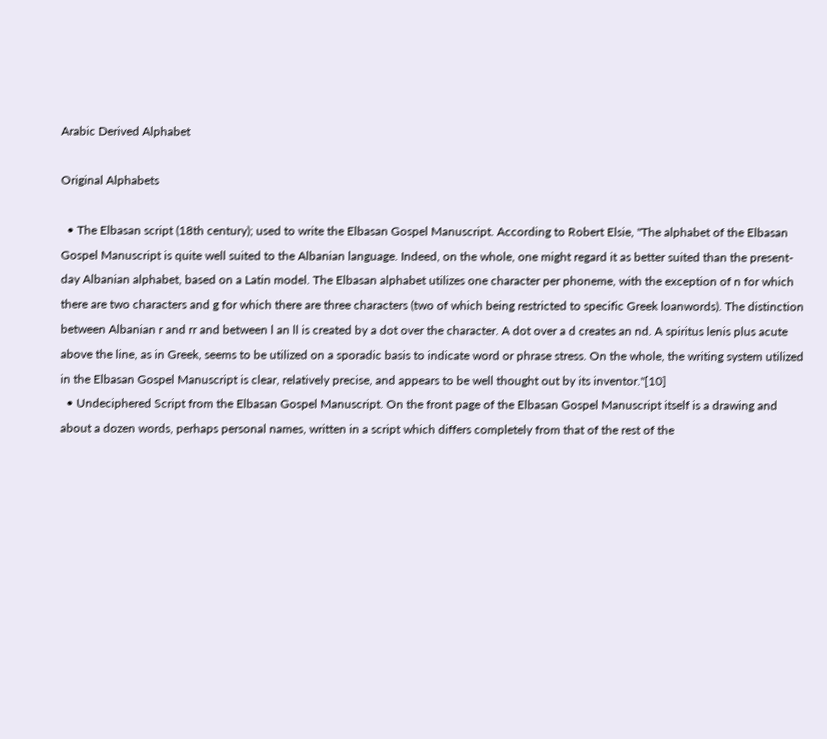Arabic Derived Alphabet

Original Alphabets

  • The Elbasan script (18th century); used to write the Elbasan Gospel Manuscript. According to Robert Elsie, "The alphabet of the Elbasan Gospel Manuscript is quite well suited to the Albanian language. Indeed, on the whole, one might regard it as better suited than the present-day Albanian alphabet, based on a Latin model. The Elbasan alphabet utilizes one character per phoneme, with the exception of n for which there are two characters and g for which there are three characters (two of which being restricted to specific Greek loanwords). The distinction between Albanian r and rr and between l an ll is created by a dot over the character. A dot over a d creates an nd. A spiritus lenis plus acute above the line, as in Greek, seems to be utilized on a sporadic basis to indicate word or phrase stress. On the whole, the writing system utilized in the Elbasan Gospel Manuscript is clear, relatively precise, and appears to be well thought out by its inventor."[10]
  • Undeciphered Script from the Elbasan Gospel Manuscript. On the front page of the Elbasan Gospel Manuscript itself is a drawing and about a dozen words, perhaps personal names, written in a script which differs completely from that of the rest of the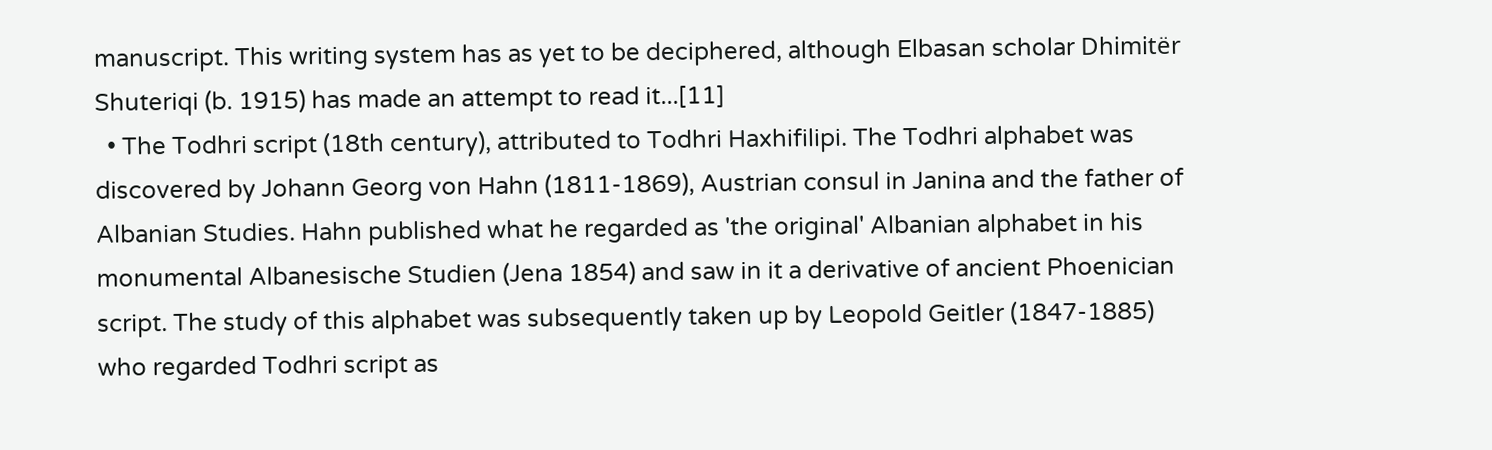manuscript. This writing system has as yet to be deciphered, although Elbasan scholar Dhimitër Shuteriqi (b. 1915) has made an attempt to read it...[11]
  • The Todhri script (18th century), attributed to Todhri Haxhifilipi. The Todhri alphabet was discovered by Johann Georg von Hahn (1811-1869), Austrian consul in Janina and the father of Albanian Studies. Hahn published what he regarded as 'the original' Albanian alphabet in his monumental Albanesische Studien (Jena 1854) and saw in it a derivative of ancient Phoenician script. The study of this alphabet was subsequently taken up by Leopold Geitler (1847-1885) who regarded Todhri script as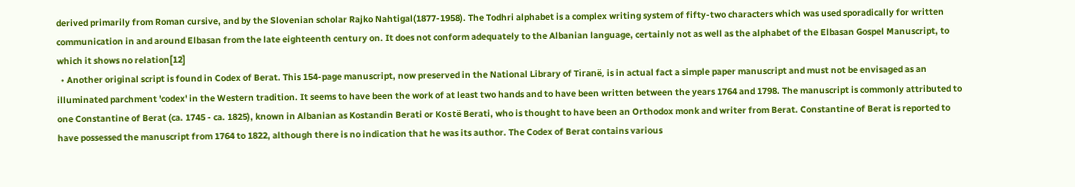derived primarily from Roman cursive, and by the Slovenian scholar Rajko Nahtigal(1877-1958). The Todhri alphabet is a complex writing system of fifty-two characters which was used sporadically for written communication in and around Elbasan from the late eighteenth century on. It does not conform adequately to the Albanian language, certainly not as well as the alphabet of the Elbasan Gospel Manuscript, to which it shows no relation[12]
  • Another original script is found in Codex of Berat. This 154-page manuscript, now preserved in the National Library of Tiranë, is in actual fact a simple paper manuscript and must not be envisaged as an illuminated parchment 'codex' in the Western tradition. It seems to have been the work of at least two hands and to have been written between the years 1764 and 1798. The manuscript is commonly attributed to one Constantine of Berat (ca. 1745 - ca. 1825), known in Albanian as Kostandin Berati or Kostë Berati, who is thought to have been an Orthodox monk and writer from Berat. Constantine of Berat is reported to have possessed the manuscript from 1764 to 1822, although there is no indication that he was its author. The Codex of Berat contains various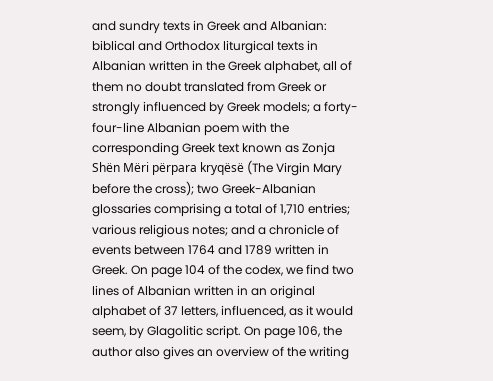and sundry texts in Greek and Albanian: biblical and Orthodox liturgical texts in Albanian written in the Greek alphabet, all of them no doubt translated from Greek or strongly influenced by Greek models; a forty-four-line Albanian poem with the corresponding Greek text known as Zonja Shën Mëri përpara kryqësë (The Virgin Mary before the cross); two Greek-Albanian glossaries comprising a total of 1,710 entries; various religious notes; and a chronicle of events between 1764 and 1789 written in Greek. On page 104 of the codex, we find two lines of Albanian written in an original alphabet of 37 letters, influenced, as it would seem, by Glagolitic script. On page 106, the author also gives an overview of the writing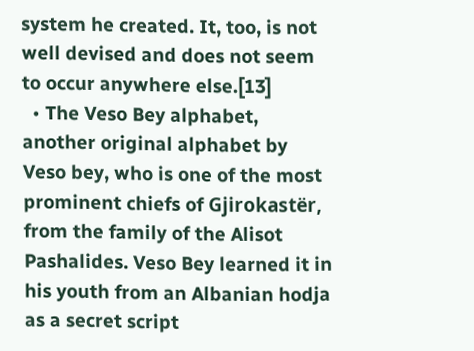system he created. It, too, is not well devised and does not seem to occur anywhere else.[13]
  • The Veso Bey alphabet, another original alphabet by Veso bey, who is one of the most prominent chiefs of Gjirokastër, from the family of the Alisot Pashalides. Veso Bey learned it in his youth from an Albanian hodja as a secret script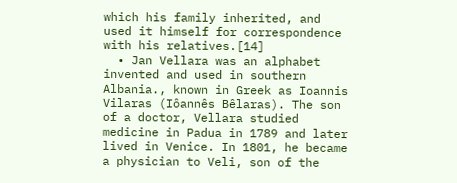which his family inherited, and used it himself for correspondence with his relatives.[14]
  • Jan Vellara was an alphabet invented and used in southern Albania., known in Greek as Ioannis Vilaras (Iôannês Bêlaras). The son of a doctor, Vellara studied medicine in Padua in 1789 and later lived in Venice. In 1801, he became a physician to Veli, son of the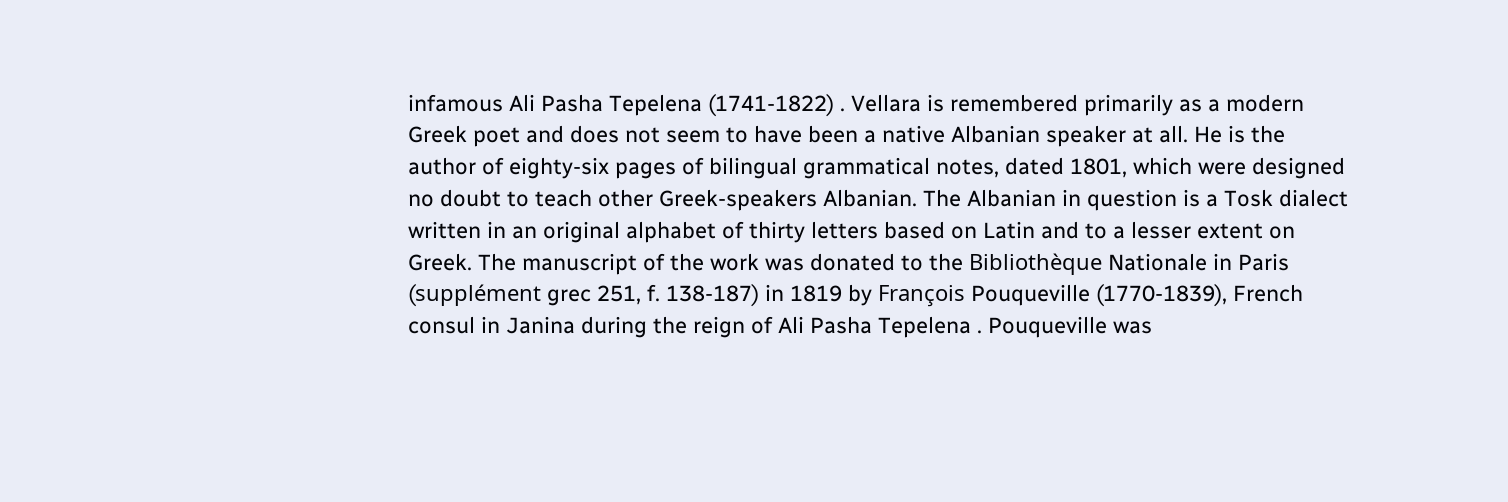infamous Ali Pasha Tepelena (1741-1822) . Vellara is remembered primarily as a modern Greek poet and does not seem to have been a native Albanian speaker at all. He is the author of eighty-six pages of bilingual grammatical notes, dated 1801, which were designed no doubt to teach other Greek-speakers Albanian. The Albanian in question is a Tosk dialect written in an original alphabet of thirty letters based on Latin and to a lesser extent on Greek. The manuscript of the work was donated to the Bibliothèque Nationale in Paris (supplément grec 251, f. 138-187) in 1819 by François Pouqueville (1770-1839), French consul in Janina during the reign of Ali Pasha Tepelena . Pouqueville was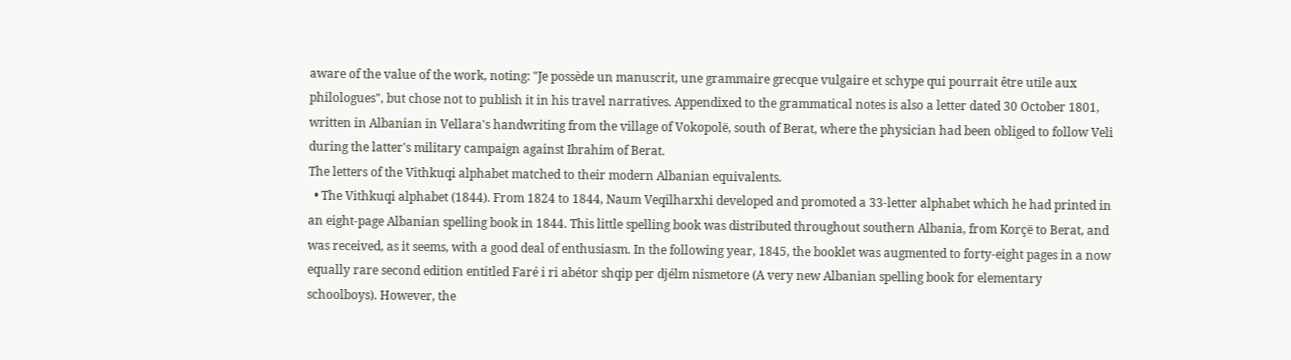aware of the value of the work, noting: "Je possède un manuscrit, une grammaire grecque vulgaire et schype qui pourrait être utile aux philologues", but chose not to publish it in his travel narratives. Appendixed to the grammatical notes is also a letter dated 30 October 1801, written in Albanian in Vellara's handwriting from the village of Vokopolë, south of Berat, where the physician had been obliged to follow Veli during the latter's military campaign against Ibrahim of Berat.
The letters of the Vithkuqi alphabet matched to their modern Albanian equivalents.
  • The Vithkuqi alphabet (1844). From 1824 to 1844, Naum Veqilharxhi developed and promoted a 33-letter alphabet which he had printed in an eight-page Albanian spelling book in 1844. This little spelling book was distributed throughout southern Albania, from Korçë to Berat, and was received, as it seems, with a good deal of enthusiasm. In the following year, 1845, the booklet was augmented to forty-eight pages in a now equally rare second edition entitled Faré i ri abétor shqip per djélm nismetore (A very new Albanian spelling book for elementary schoolboys). However, the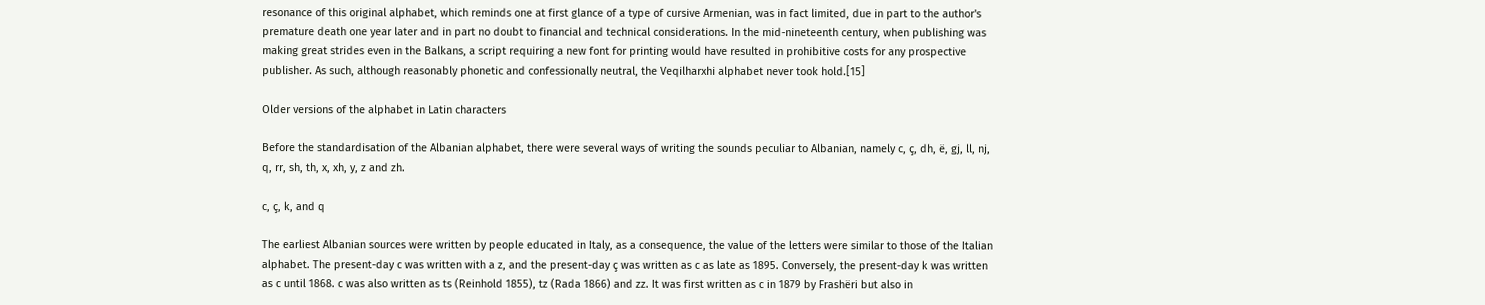resonance of this original alphabet, which reminds one at first glance of a type of cursive Armenian, was in fact limited, due in part to the author's premature death one year later and in part no doubt to financial and technical considerations. In the mid-nineteenth century, when publishing was making great strides even in the Balkans, a script requiring a new font for printing would have resulted in prohibitive costs for any prospective publisher. As such, although reasonably phonetic and confessionally neutral, the Veqilharxhi alphabet never took hold.[15]

Older versions of the alphabet in Latin characters

Before the standardisation of the Albanian alphabet, there were several ways of writing the sounds peculiar to Albanian, namely c, ç, dh, ë, gj, ll, nj, q, rr, sh, th, x, xh, y, z and zh.

c, ç, k, and q

The earliest Albanian sources were written by people educated in Italy, as a consequence, the value of the letters were similar to those of the Italian alphabet. The present-day c was written with a z, and the present-day ç was written as c as late as 1895. Conversely, the present-day k was written as c until 1868. c was also written as ts (Reinhold 1855), tz (Rada 1866) and zz. It was first written as c in 1879 by Frashëri but also in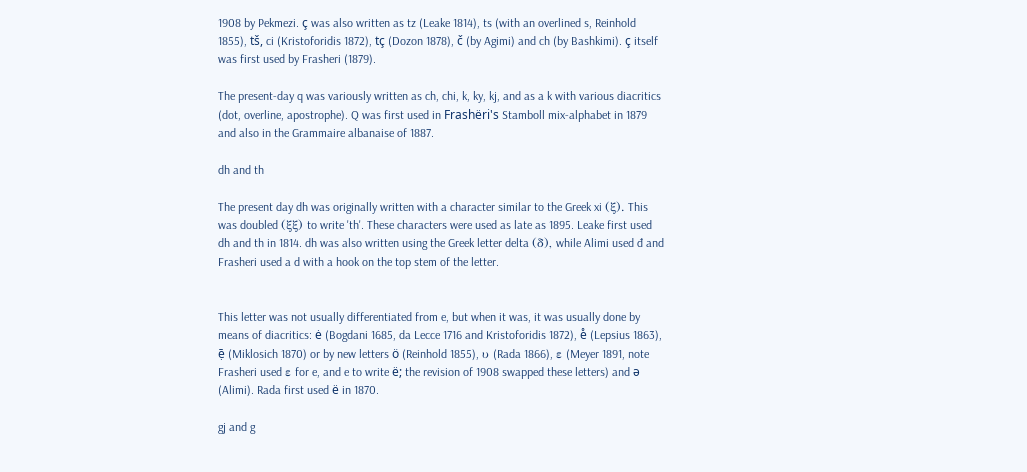1908 by Pekmezi. ç was also written as tz (Leake 1814), ts (with an overlined s, Reinhold 1855), tš, ci (Kristoforidis 1872), tç (Dozon 1878), č (by Agimi) and ch (by Bashkimi). ç itself was first used by Frasheri (1879).

The present-day q was variously written as ch, chi, k, ky, kj, and as a k with various diacritics (dot, overline, apostrophe). Q was first used in Frashëri's Stamboll mix-alphabet in 1879 and also in the Grammaire albanaise of 1887.

dh and th

The present day dh was originally written with a character similar to the Greek xi (ξ). This was doubled (ξξ) to write 'th'. These characters were used as late as 1895. Leake first used dh and th in 1814. dh was also written using the Greek letter delta (δ), while Alimi used đ and Frasheri used a d with a hook on the top stem of the letter.


This letter was not usually differentiated from e, but when it was, it was usually done by means of diacritics: ė (Bogdani 1685, da Lecce 1716 and Kristoforidis 1872), e̊ (Lepsius 1863), ẹ̄ (Miklosich 1870) or by new letters ö (Reinhold 1855), υ (Rada 1866), ε (Meyer 1891, note Frasheri used ε for e, and e to write ë; the revision of 1908 swapped these letters) and ə (Alimi). Rada first used ë in 1870.

gj and g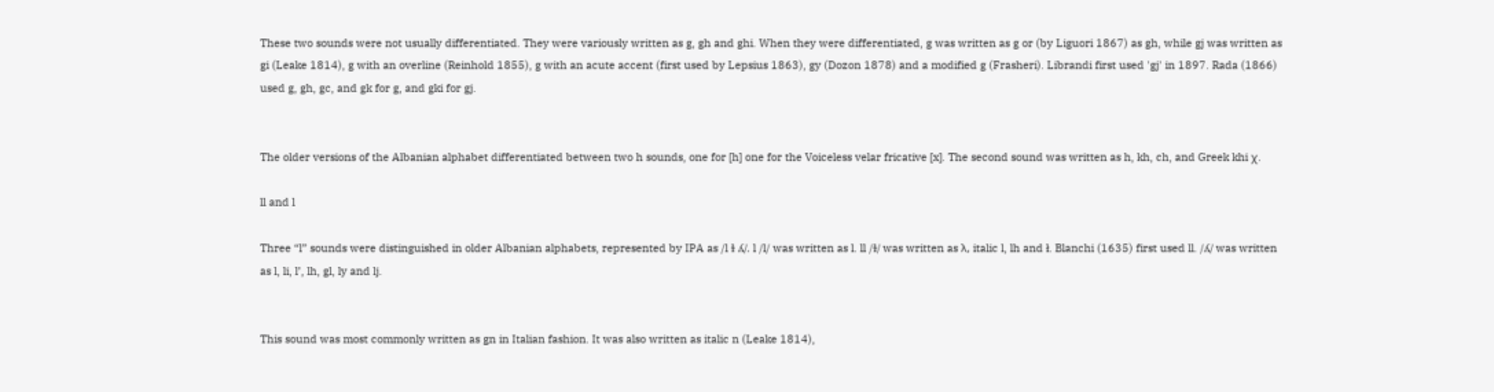These two sounds were not usually differentiated. They were variously written as g, gh and ghi. When they were differentiated, g was written as g or (by Liguori 1867) as gh, while gj was written as gi (Leake 1814), g with an overline (Reinhold 1855), g with an acute accent (first used by Lepsius 1863), gy (Dozon 1878) and a modified g (Frasheri). Librandi first used 'gj' in 1897. Rada (1866) used g, gh, gc, and gk for g, and gki for gj.


The older versions of the Albanian alphabet differentiated between two h sounds, one for [h] one for the Voiceless velar fricative [x]. The second sound was written as h, kh, ch, and Greek khi χ.

ll and l

Three “l” sounds were distinguished in older Albanian alphabets, represented by IPA as /l ɫ ʎ/. l /l/ was written as l. ll /ɫ/ was written as λ, italic l, lh and ł. Blanchi (1635) first used ll. /ʎ/ was written as l, li, l’, lh, gl, ly and lj.


This sound was most commonly written as gn in Italian fashion. It was also written as italic n (Leake 1814),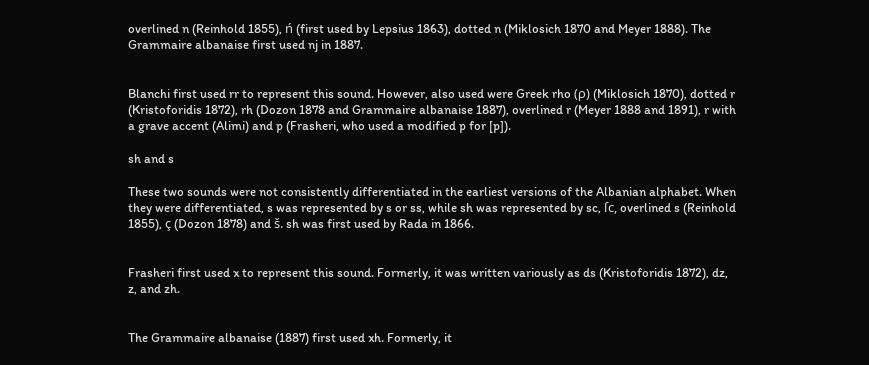overlined n (Reinhold 1855), ń (first used by Lepsius 1863), dotted n (Miklosich 1870 and Meyer 1888). The Grammaire albanaise first used nj in 1887.


Blanchi first used rr to represent this sound. However, also used were Greek rho (ρ) (Miklosich 1870), dotted r (Kristoforidis 1872), rh (Dozon 1878 and Grammaire albanaise 1887), overlined r (Meyer 1888 and 1891), r with a grave accent (Alimi) and p (Frasheri, who used a modified p for [p]).

sh and s

These two sounds were not consistently differentiated in the earliest versions of the Albanian alphabet. When they were differentiated, s was represented by s or ss, while sh was represented by sc, ſc, overlined s (Reinhold 1855), ç (Dozon 1878) and š. sh was first used by Rada in 1866.


Frasheri first used x to represent this sound. Formerly, it was written variously as ds (Kristoforidis 1872), dz, z, and zh.


The Grammaire albanaise (1887) first used xh. Formerly, it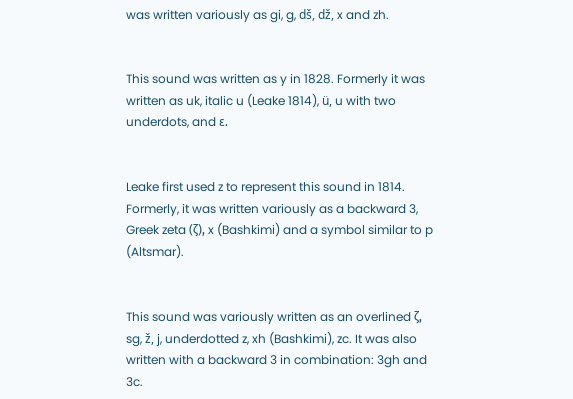was written variously as gi, g, dš, dž, x and zh.


This sound was written as y in 1828. Formerly it was written as uk, italic u (Leake 1814), ü, u with two underdots, and ε.


Leake first used z to represent this sound in 1814. Formerly, it was written variously as a backward 3, Greek zeta (ζ), x (Bashkimi) and a symbol similar to p (Altsmar).


This sound was variously written as an overlined ζ, sg, ž, j, underdotted z, xh (Bashkimi), zc. It was also written with a backward 3 in combination: 3gh and 3c.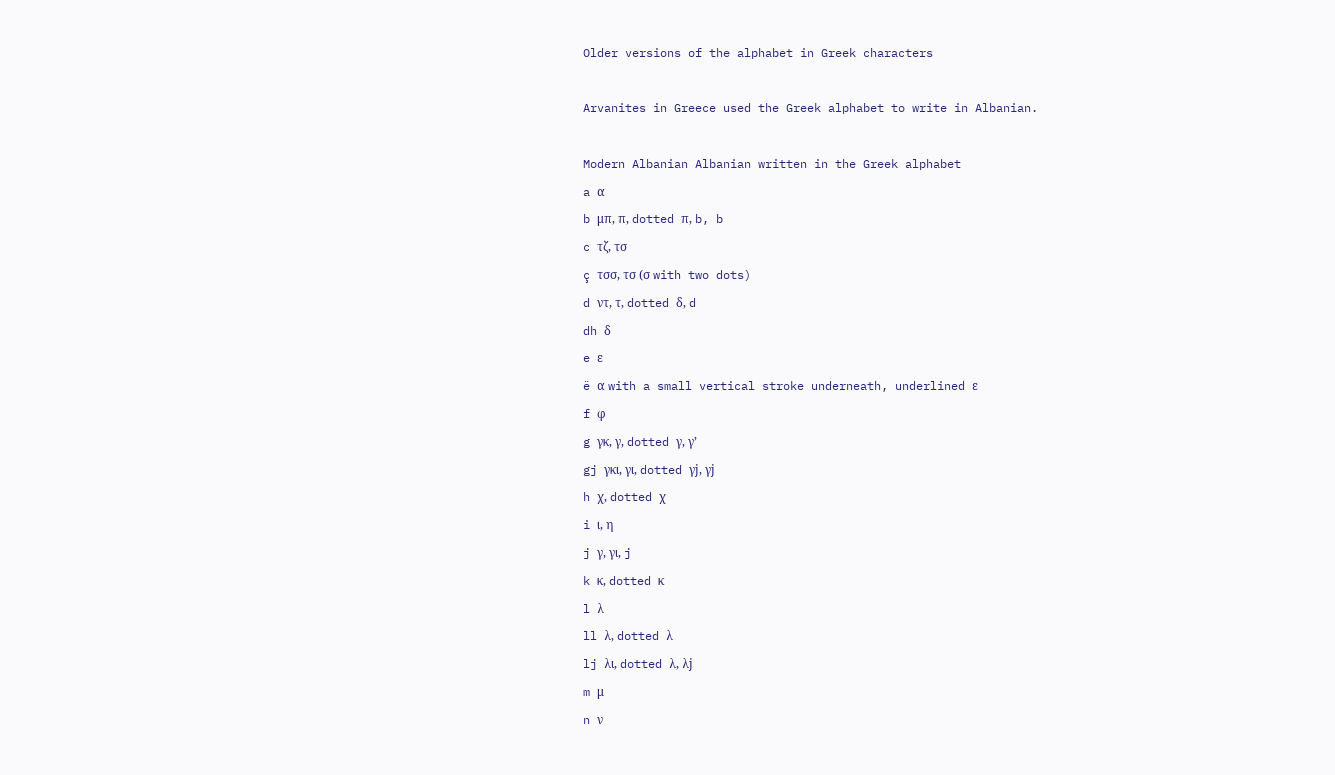Older versions of the alphabet in Greek characters

Arvanites in Greece used the Greek alphabet to write in Albanian.

Modern Albanian Albanian written in the Greek alphabet
a α
b μπ, π, dotted π, b, b
c τζ, τσ
ç τσσ, τσ (σ with two dots)
d ντ, τ, dotted δ, d
dh δ
e ε
ë α with a small vertical stroke underneath, underlined ε
f φ
g γκ, γ, dotted γ, γ’
gj γκι, γι, dotted γj, γj
h χ, dotted χ
i ι, η
j γ, γι, j
k κ, dotted κ
l λ
ll λ, dotted λ
lj λι, dotted λ, λj
m μ
n ν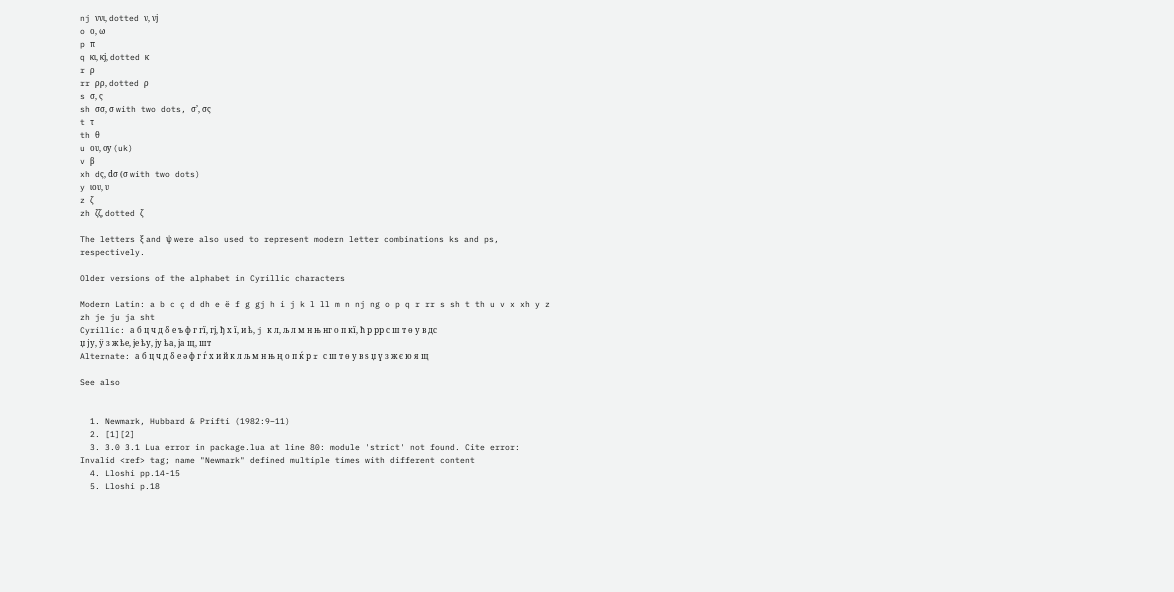nj ννι, dotted ν, νj
o ο, ω
p π
q κι, κj, dotted κ
r ρ
rr ρρ, dotted ρ
s σ, ς
sh σσ, σ with two dots, σ’, σς
t τ
th θ
u ου, ѹ (uk)
v β
xh dς, dσ (σ with two dots)
y ιου, υ
z ζ
zh ζζ, dotted ζ

The letters ξ and ψ were also used to represent modern letter combinations ks and ps, respectively.

Older versions of the alphabet in Cyrillic characters

Modern Latin: a b c ç d dh e ë f g gj h i j k l ll m n nj ng o p q r rr s sh t th u v x xh y z zh je ju ja sht
Cyrillic: а б ц ч д δ е ъ ф г гї, гj, ђ х ї, и ѣ, j к л, љ л м н њ нг о п кї, ћ р рр с ш т ѳ у в дс џ ју, ӱ з ж ѣе, jе ѣу, jу ѣа, jа щ, шт
Alternate: а б ц ч д δ е ә ф г ѓ х и й к л љ м н њ ң о п ќ р r с ш т ө у в ѕ џ ү з ж є ю я щ

See also


  1. Newmark, Hubbard & Prifti (1982:9–11)
  2. [1][2]
  3. 3.0 3.1 Lua error in package.lua at line 80: module 'strict' not found. Cite error: Invalid <ref> tag; name "Newmark" defined multiple times with different content
  4. Lloshi pp.14-15
  5. Lloshi p.18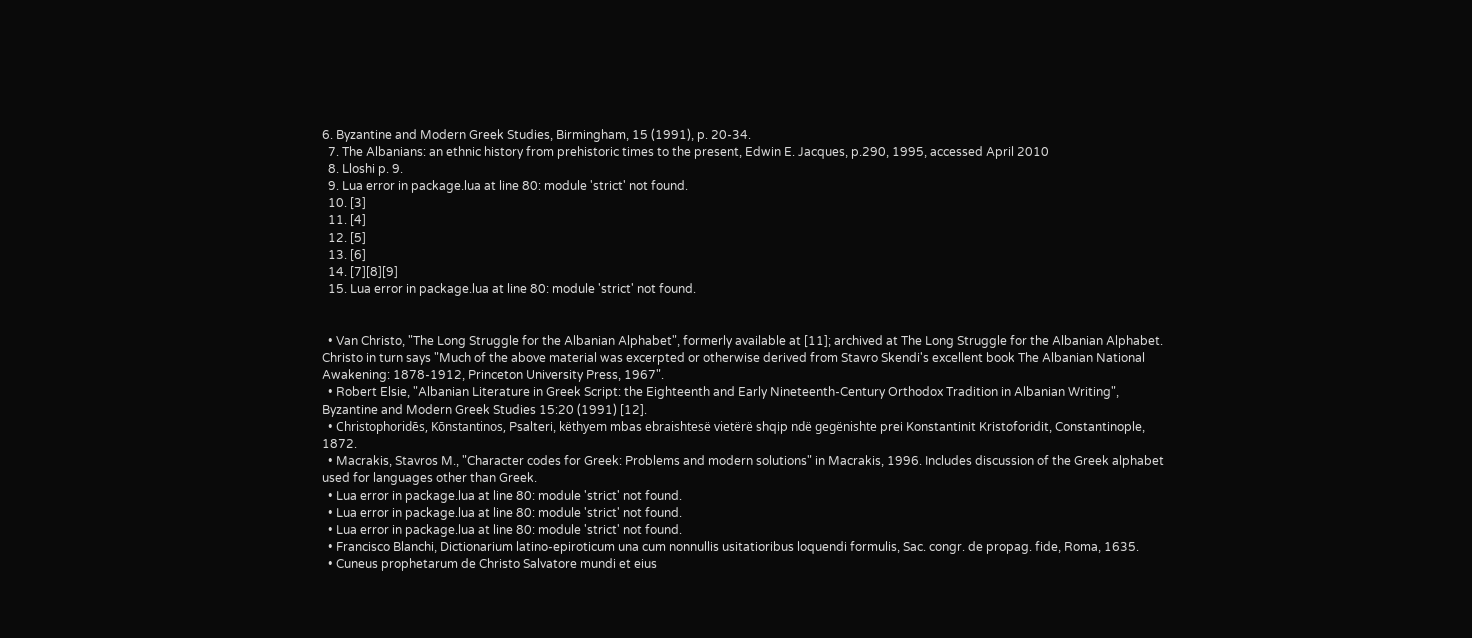6. Byzantine and Modern Greek Studies, Birmingham, 15 (1991), p. 20-34.
  7. The Albanians: an ethnic history from prehistoric times to the present, Edwin E. Jacques, p.290, 1995, accessed April 2010
  8. Lloshi p. 9.
  9. Lua error in package.lua at line 80: module 'strict' not found.
  10. [3]
  11. [4]
  12. [5]
  13. [6]
  14. [7][8][9]
  15. Lua error in package.lua at line 80: module 'strict' not found.


  • Van Christo, "The Long Struggle for the Albanian Alphabet", formerly available at [11]; archived at The Long Struggle for the Albanian Alphabet. Christo in turn says "Much of the above material was excerpted or otherwise derived from Stavro Skendi's excellent book The Albanian National Awakening: 1878-1912, Princeton University Press, 1967".
  • Robert Elsie, "Albanian Literature in Greek Script: the Eighteenth and Early Nineteenth-Century Orthodox Tradition in Albanian Writing", Byzantine and Modern Greek Studies 15:20 (1991) [12].
  • Christophoridēs, Kōnstantinos, Psalteri, këthyem mbas ebraishtesë vietërë shqip ndë gegënishte prei Konstantinit Kristoforidit, Constantinople, 1872.
  • Macrakis, Stavros M., "Character codes for Greek: Problems and modern solutions" in Macrakis, 1996. Includes discussion of the Greek alphabet used for languages other than Greek.
  • Lua error in package.lua at line 80: module 'strict' not found.
  • Lua error in package.lua at line 80: module 'strict' not found.
  • Lua error in package.lua at line 80: module 'strict' not found.
  • Francisco Blanchi, Dictionarium latino-epiroticum una cum nonnullis usitatioribus loquendi formulis, Sac. congr. de propag. fide, Roma, 1635.
  • Cuneus prophetarum de Christo Salvatore mundi et eius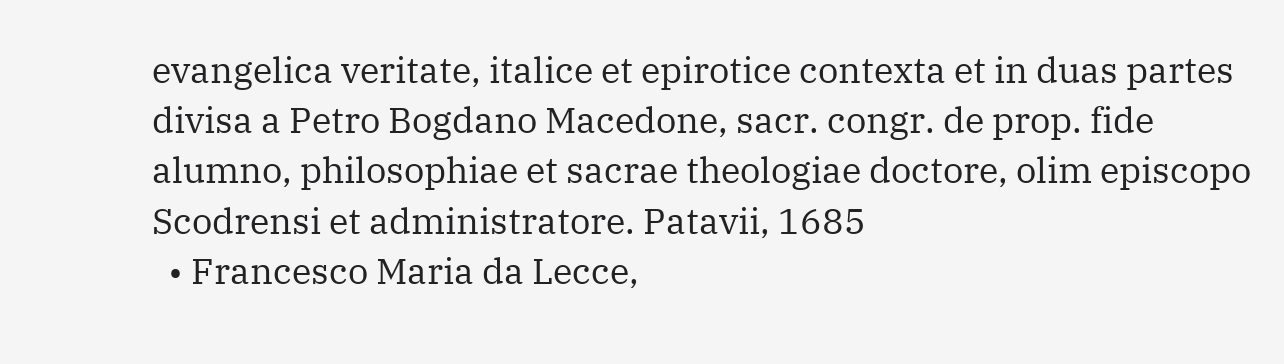evangelica veritate, italice et epirotice contexta et in duas partes divisa a Petro Bogdano Macedone, sacr. congr. de prop. fide alumno, philosophiae et sacrae theologiae doctore, olim episcopo Scodrensi et administratore. Patavii, 1685
  • Francesco Maria da Lecce,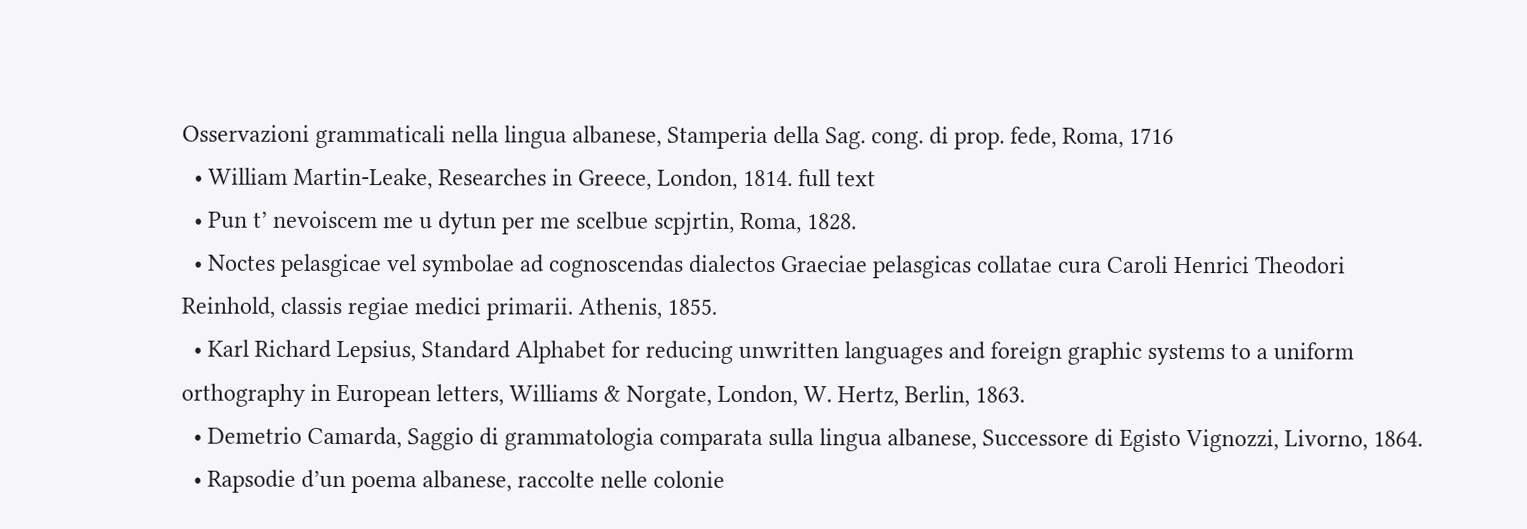Osservazioni grammaticali nella lingua albanese, Stamperia della Sag. cong. di prop. fede, Roma, 1716
  • William Martin-Leake, Researches in Greece, London, 1814. full text
  • Pun t’ nevoiscem me u dytun per me scelbue scpjrtin, Roma, 1828.
  • Noctes pelasgicae vel symbolae ad cognoscendas dialectos Graeciae pelasgicas collatae cura Caroli Henrici Theodori Reinhold, classis regiae medici primarii. Athenis, 1855.
  • Karl Richard Lepsius, Standard Alphabet for reducing unwritten languages and foreign graphic systems to a uniform orthography in European letters, Williams & Norgate, London, W. Hertz, Berlin, 1863.
  • Demetrio Camarda, Saggio di grammatologia comparata sulla lingua albanese, Successore di Egisto Vignozzi, Livorno, 1864.
  • Rapsodie d’un poema albanese, raccolte nelle colonie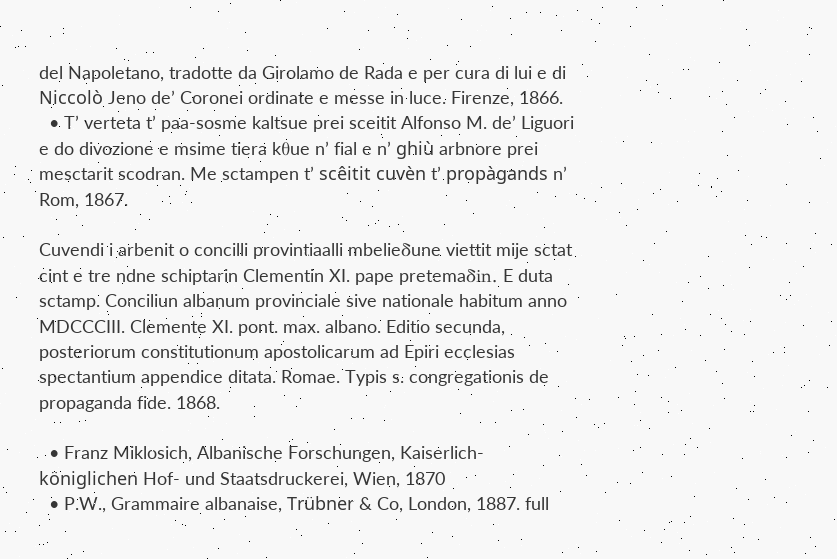del Napoletano, tradotte da Girolamo de Rada e per cura di lui e di Niccolò Jeno de’ Coronei ordinate e messe in luce. Firenze, 1866.
  • T’ verteta t’ paa-sosme kaltsue prei sceitit Alfonso M. de’ Liguori e do divozione e msime tiera kθue n’ fial e n’ ghiù arbnore prei mesctarit scodran. Me sctampen t’ scêitit cuvèn t’ propàgands n’ Rom, 1867.

Cuvendi i arbenit o concilli provintiaalli mbelieδune viettit mije sctat cint e tre ndne schiptarin Clementin XI. pape pretemaδin. E duta sctamp. Conciliun albanum provinciale sive nationale habitum anno MDCCCIII. Clemente XI. pont. max. albano. Editio secunda, posteriorum constitutionum apostolicarum ad Epiri ecclesias spectantium appendice ditata. Romae. Typis s. congregationis de propaganda fide. 1868.

  • Franz Miklosich, Albanische Forschungen, Kaiserlich-königlichen Hof- und Staatsdruckerei, Wien, 1870
  • P.W., Grammaire albanaise, Trübner & Co, London, 1887. full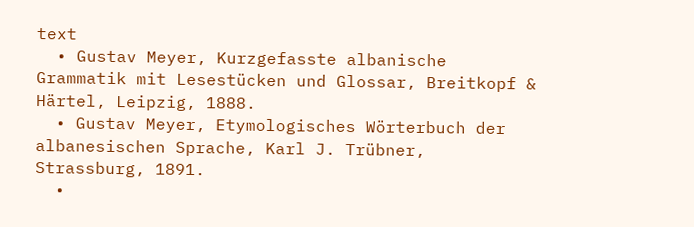text
  • Gustav Meyer, Kurzgefasste albanische Grammatik mit Lesestücken und Glossar, Breitkopf & Härtel, Leipzig, 1888.
  • Gustav Meyer, Etymologisches Wörterbuch der albanesischen Sprache, Karl J. Trübner, Strassburg, 1891.
  •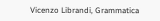Vicenzo Librandi, Grammatica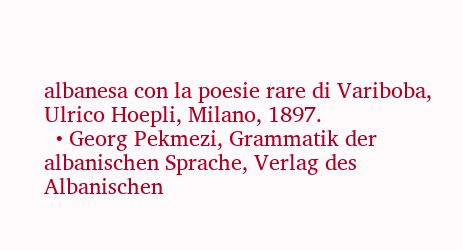albanesa con la poesie rare di Variboba, Ulrico Hoepli, Milano, 1897.
  • Georg Pekmezi, Grammatik der albanischen Sprache, Verlag des Albanischen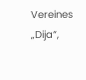Vereines „Dija“,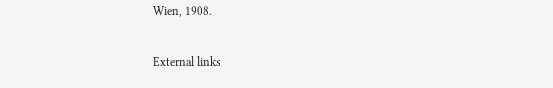Wien, 1908.

External links